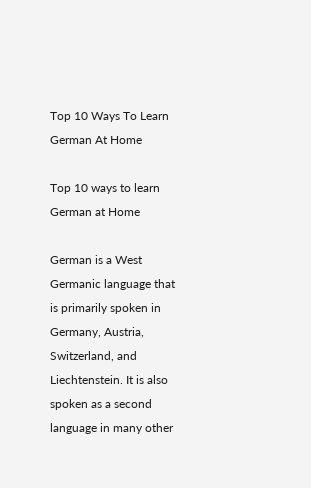Top 10 Ways To Learn German At Home

Top 10 ways to learn German at Home

German is a West Germanic language that is primarily spoken in Germany, Austria, Switzerland, and Liechtenstein. It is also spoken as a second language in many other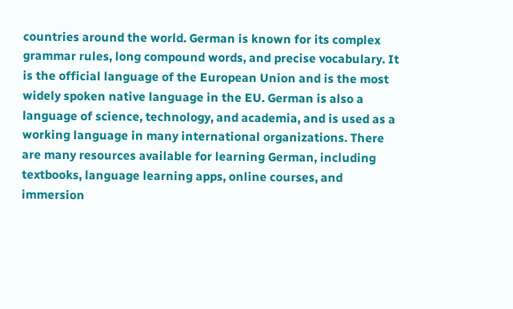countries around the world. German is known for its complex grammar rules, long compound words, and precise vocabulary. It is the official language of the European Union and is the most widely spoken native language in the EU. German is also a language of science, technology, and academia, and is used as a working language in many international organizations. There are many resources available for learning German, including textbooks, language learning apps, online courses, and immersion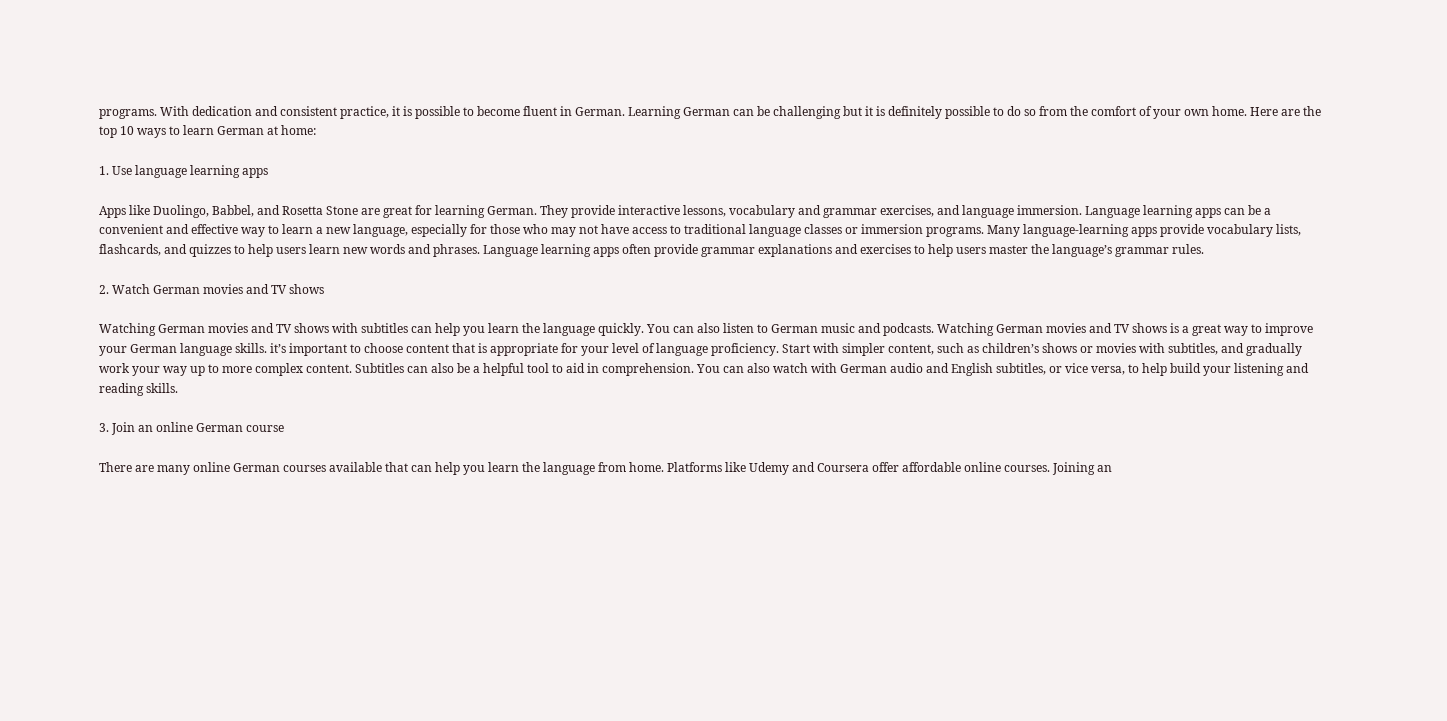programs. With dedication and consistent practice, it is possible to become fluent in German. Learning German can be challenging but it is definitely possible to do so from the comfort of your own home. Here are the top 10 ways to learn German at home:

1. Use language learning apps

Apps like Duolingo, Babbel, and Rosetta Stone are great for learning German. They provide interactive lessons, vocabulary and grammar exercises, and language immersion. Language learning apps can be a convenient and effective way to learn a new language, especially for those who may not have access to traditional language classes or immersion programs. Many language-learning apps provide vocabulary lists, flashcards, and quizzes to help users learn new words and phrases. Language learning apps often provide grammar explanations and exercises to help users master the language’s grammar rules.

2. Watch German movies and TV shows

Watching German movies and TV shows with subtitles can help you learn the language quickly. You can also listen to German music and podcasts. Watching German movies and TV shows is a great way to improve your German language skills. it’s important to choose content that is appropriate for your level of language proficiency. Start with simpler content, such as children’s shows or movies with subtitles, and gradually work your way up to more complex content. Subtitles can also be a helpful tool to aid in comprehension. You can also watch with German audio and English subtitles, or vice versa, to help build your listening and reading skills.

3. Join an online German course

There are many online German courses available that can help you learn the language from home. Platforms like Udemy and Coursera offer affordable online courses. Joining an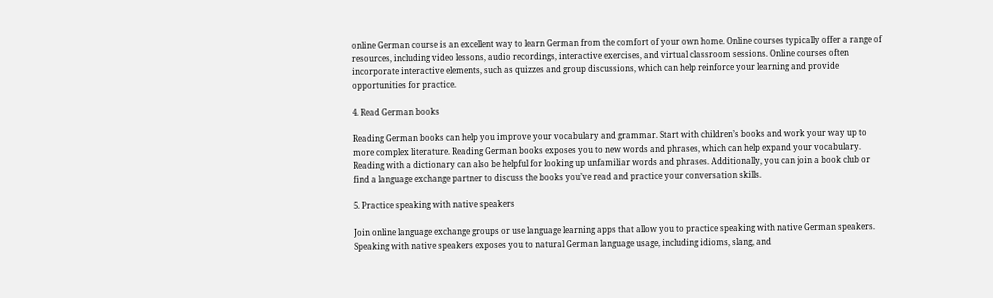online German course is an excellent way to learn German from the comfort of your own home. Online courses typically offer a range of resources, including video lessons, audio recordings, interactive exercises, and virtual classroom sessions. Online courses often incorporate interactive elements, such as quizzes and group discussions, which can help reinforce your learning and provide opportunities for practice.

4. Read German books

Reading German books can help you improve your vocabulary and grammar. Start with children’s books and work your way up to more complex literature. Reading German books exposes you to new words and phrases, which can help expand your vocabulary. Reading with a dictionary can also be helpful for looking up unfamiliar words and phrases. Additionally, you can join a book club or find a language exchange partner to discuss the books you’ve read and practice your conversation skills.

5. Practice speaking with native speakers

Join online language exchange groups or use language learning apps that allow you to practice speaking with native German speakers. Speaking with native speakers exposes you to natural German language usage, including idioms, slang, and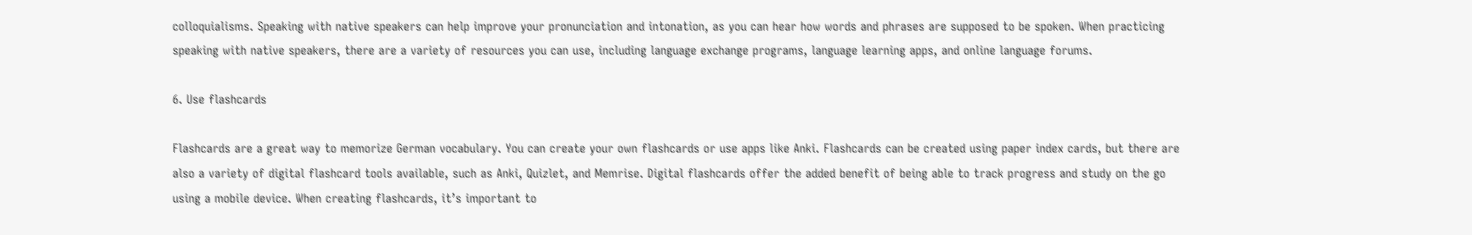colloquialisms. Speaking with native speakers can help improve your pronunciation and intonation, as you can hear how words and phrases are supposed to be spoken. When practicing speaking with native speakers, there are a variety of resources you can use, including language exchange programs, language learning apps, and online language forums.

6. Use flashcards

Flashcards are a great way to memorize German vocabulary. You can create your own flashcards or use apps like Anki. Flashcards can be created using paper index cards, but there are also a variety of digital flashcard tools available, such as Anki, Quizlet, and Memrise. Digital flashcards offer the added benefit of being able to track progress and study on the go using a mobile device. When creating flashcards, it’s important to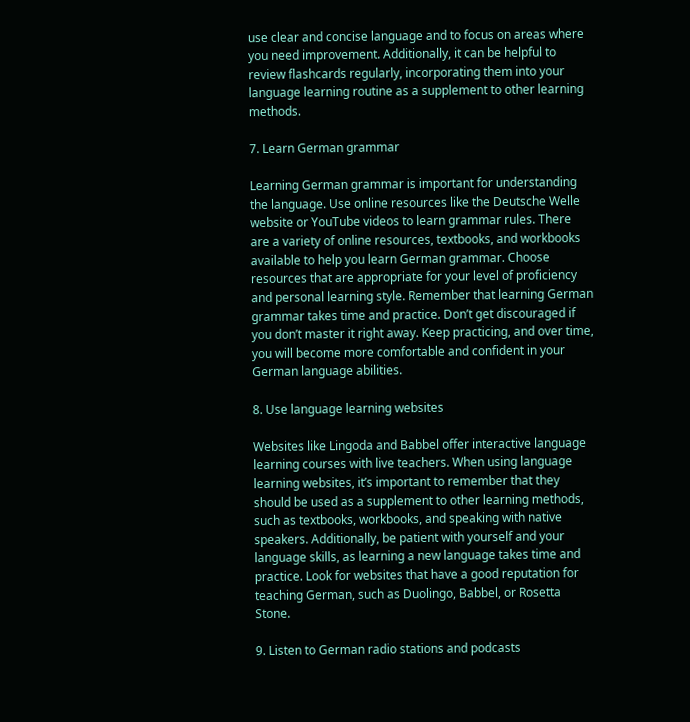use clear and concise language and to focus on areas where you need improvement. Additionally, it can be helpful to review flashcards regularly, incorporating them into your language learning routine as a supplement to other learning methods.

7. Learn German grammar

Learning German grammar is important for understanding the language. Use online resources like the Deutsche Welle website or YouTube videos to learn grammar rules. There are a variety of online resources, textbooks, and workbooks available to help you learn German grammar. Choose resources that are appropriate for your level of proficiency and personal learning style. Remember that learning German grammar takes time and practice. Don’t get discouraged if you don’t master it right away. Keep practicing, and over time, you will become more comfortable and confident in your German language abilities.

8. Use language learning websites

Websites like Lingoda and Babbel offer interactive language learning courses with live teachers. When using language learning websites, it’s important to remember that they should be used as a supplement to other learning methods, such as textbooks, workbooks, and speaking with native speakers. Additionally, be patient with yourself and your language skills, as learning a new language takes time and practice. Look for websites that have a good reputation for teaching German, such as Duolingo, Babbel, or Rosetta Stone.

9. Listen to German radio stations and podcasts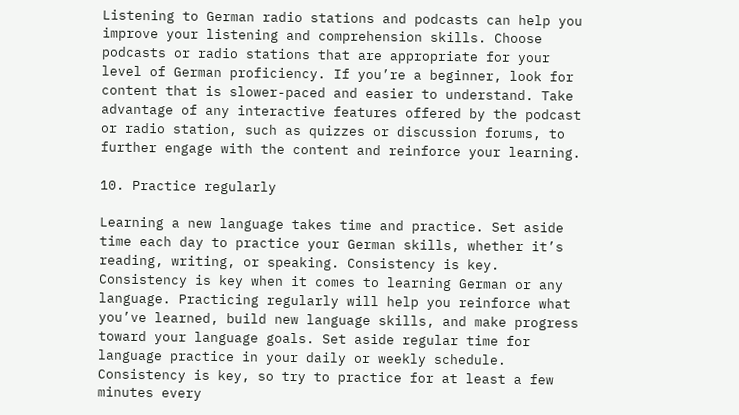Listening to German radio stations and podcasts can help you improve your listening and comprehension skills. Choose podcasts or radio stations that are appropriate for your level of German proficiency. If you’re a beginner, look for content that is slower-paced and easier to understand. Take advantage of any interactive features offered by the podcast or radio station, such as quizzes or discussion forums, to further engage with the content and reinforce your learning.

10. Practice regularly

Learning a new language takes time and practice. Set aside time each day to practice your German skills, whether it’s reading, writing, or speaking. Consistency is key. Consistency is key when it comes to learning German or any language. Practicing regularly will help you reinforce what you’ve learned, build new language skills, and make progress toward your language goals. Set aside regular time for language practice in your daily or weekly schedule. Consistency is key, so try to practice for at least a few minutes every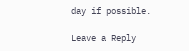day if possible.

Leave a Reply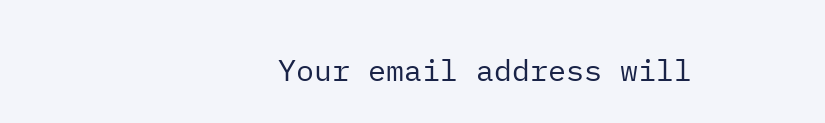Your email address will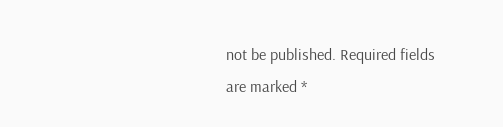not be published. Required fields are marked *